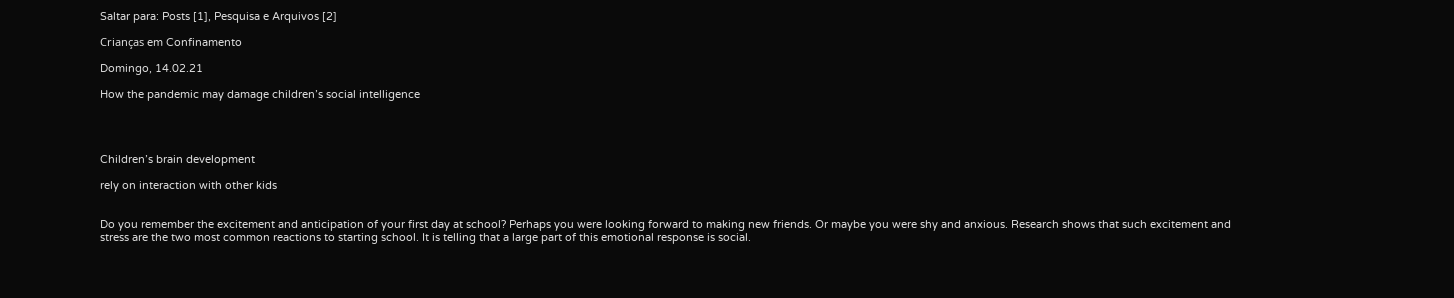Saltar para: Posts [1], Pesquisa e Arquivos [2]

Crianças em Confinamento

Domingo, 14.02.21

How the pandemic may damage children’s social intelligence




Children’s brain development

rely on interaction with other kids


Do you remember the excitement and anticipation of your first day at school? Perhaps you were looking forward to making new friends. Or maybe you were shy and anxious. Research shows that such excitement and stress are the two most common reactions to starting school. It is telling that a large part of this emotional response is social.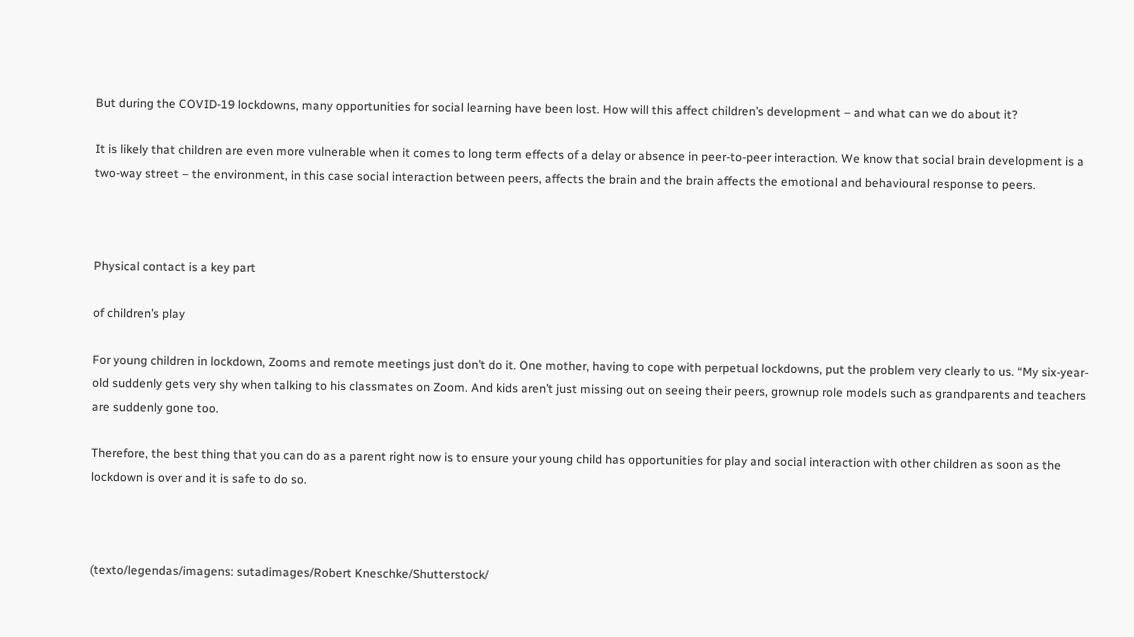But during the COVID-19 lockdowns, many opportunities for social learning have been lost. How will this affect children’s development – and what can we do about it?

It is likely that children are even more vulnerable when it comes to long term effects of a delay or absence in peer-to-peer interaction. We know that social brain development is a two-way street – the environment, in this case social interaction between peers, affects the brain and the brain affects the emotional and behavioural response to peers.



Physical contact is a key part

of children’s play

For young children in lockdown, Zooms and remote meetings just don’t do it. One mother, having to cope with perpetual lockdowns, put the problem very clearly to us. “My six-year-old suddenly gets very shy when talking to his classmates on Zoom. And kids aren’t just missing out on seeing their peers, grownup role models such as grandparents and teachers are suddenly gone too.

Therefore, the best thing that you can do as a parent right now is to ensure your young child has opportunities for play and social interaction with other children as soon as the lockdown is over and it is safe to do so.



(texto/legendas/imagens: sutadimages/Robert Kneschke/Shutterstock/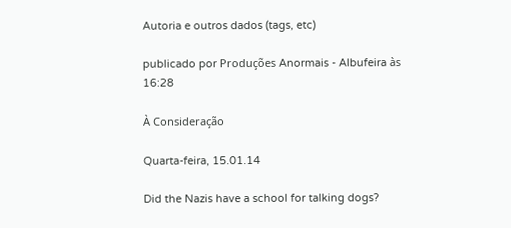Autoria e outros dados (tags, etc)

publicado por Produções Anormais - Albufeira às 16:28

À Consideração

Quarta-feira, 15.01.14

Did the Nazis have a school for talking dogs?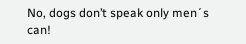No, dogs don’t speak only men´s can!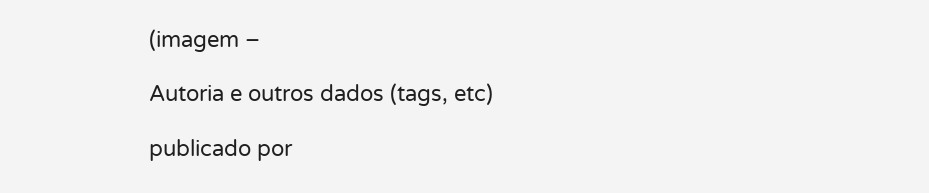(imagem –

Autoria e outros dados (tags, etc)

publicado por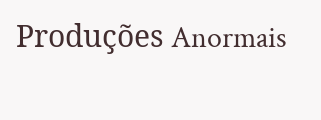Produções Anormais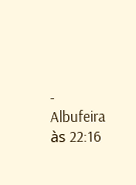- Albufeira às 22:16